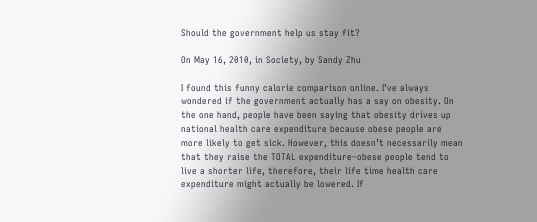Should the government help us stay fit?

On May 16, 2010, in Society, by Sandy Zhu

I found this funny calorie comparison online. I’ve always wondered if the government actually has a say on obesity. On the one hand, people have been saying that obesity drives up national health care expenditure because obese people are more likely to get sick. However, this doesn’t necessarily mean that they raise the TOTAL expenditure–obese people tend to live a shorter life, therefore, their life time health care expenditure might actually be lowered. If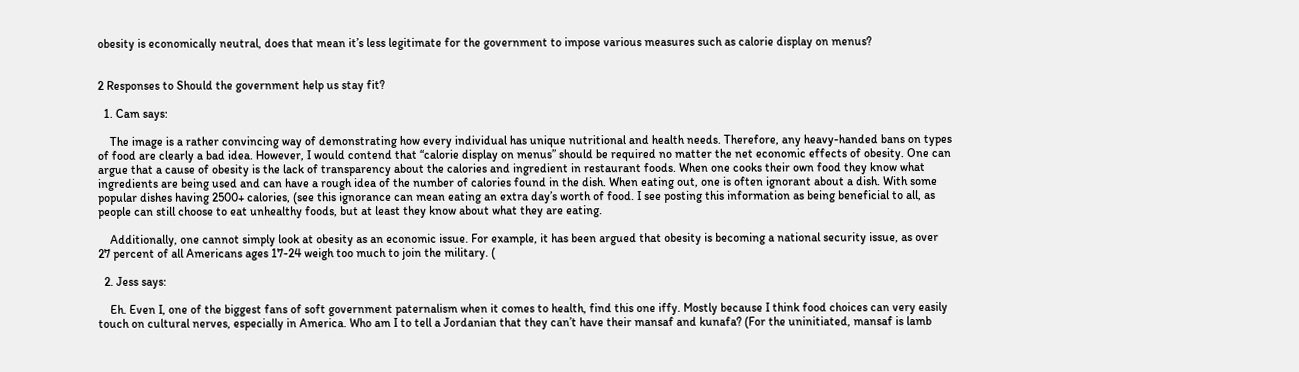obesity is economically neutral, does that mean it’s less legitimate for the government to impose various measures such as calorie display on menus?


2 Responses to Should the government help us stay fit?

  1. Cam says:

    The image is a rather convincing way of demonstrating how every individual has unique nutritional and health needs. Therefore, any heavy-handed bans on types of food are clearly a bad idea. However, I would contend that “calorie display on menus” should be required no matter the net economic effects of obesity. One can argue that a cause of obesity is the lack of transparency about the calories and ingredient in restaurant foods. When one cooks their own food they know what ingredients are being used and can have a rough idea of the number of calories found in the dish. When eating out, one is often ignorant about a dish. With some popular dishes having 2500+ calories, (see this ignorance can mean eating an extra day’s worth of food. I see posting this information as being beneficial to all, as people can still choose to eat unhealthy foods, but at least they know about what they are eating.

    Additionally, one cannot simply look at obesity as an economic issue. For example, it has been argued that obesity is becoming a national security issue, as over 27 percent of all Americans ages 17-24 weigh too much to join the military. (

  2. Jess says:

    Eh. Even I, one of the biggest fans of soft government paternalism when it comes to health, find this one iffy. Mostly because I think food choices can very easily touch on cultural nerves, especially in America. Who am I to tell a Jordanian that they can’t have their mansaf and kunafa? (For the uninitiated, mansaf is lamb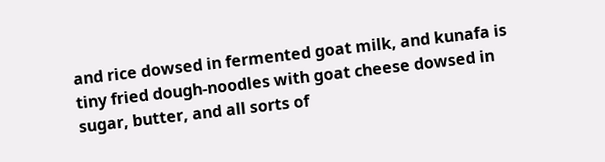and rice dowsed in fermented goat milk, and kunafa is tiny fried dough-noodles with goat cheese dowsed in sugar, butter, and all sorts of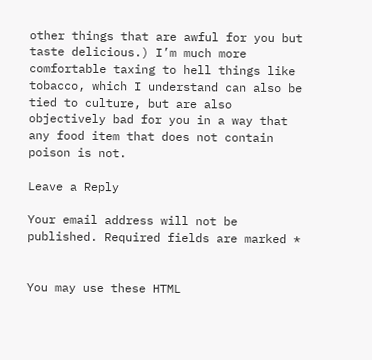other things that are awful for you but taste delicious.) I’m much more comfortable taxing to hell things like tobacco, which I understand can also be tied to culture, but are also objectively bad for you in a way that any food item that does not contain poison is not.

Leave a Reply

Your email address will not be published. Required fields are marked *


You may use these HTML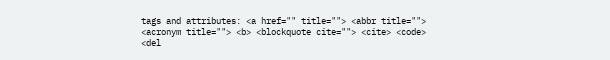tags and attributes: <a href="" title=""> <abbr title=""> <acronym title=""> <b> <blockquote cite=""> <cite> <code> <del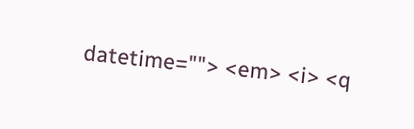datetime=""> <em> <i> <q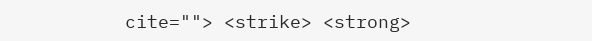cite=""> <strike> <strong>